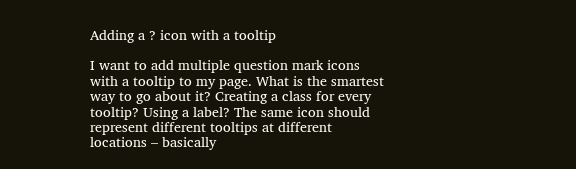Adding a ? icon with a tooltip

I want to add multiple question mark icons with a tooltip to my page. What is the smartest way to go about it? Creating a class for every tooltip? Using a label? The same icon should represent different tooltips at different locations – basically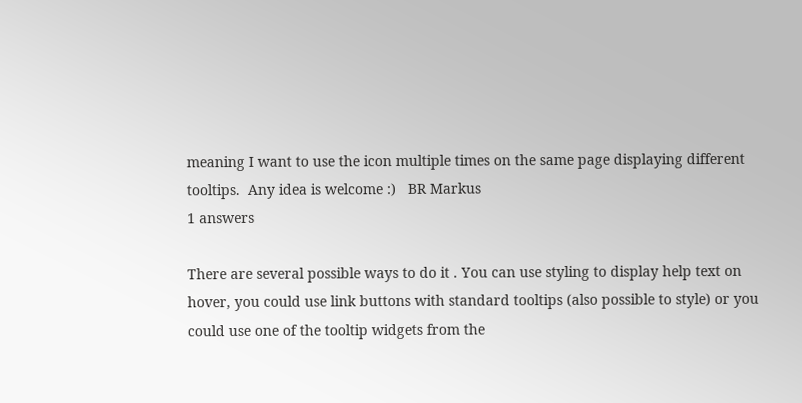meaning I want to use the icon multiple times on the same page displaying different tooltips.  Any idea is welcome :)   BR Markus
1 answers

There are several possible ways to do it . You can use styling to display help text on hover, you could use link buttons with standard tooltips (also possible to style) or you could use one of the tooltip widgets from the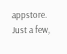appstore. Just a few,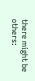there might be others: